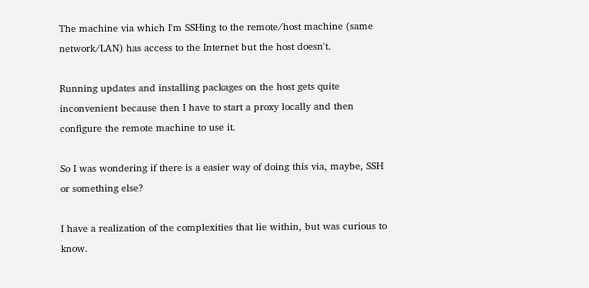The machine via which I'm SSHing to the remote/host machine (same network/LAN) has access to the Internet but the host doesn't.

Running updates and installing packages on the host gets quite inconvenient because then I have to start a proxy locally and then configure the remote machine to use it.

So I was wondering if there is a easier way of doing this via, maybe, SSH or something else?

I have a realization of the complexities that lie within, but was curious to know.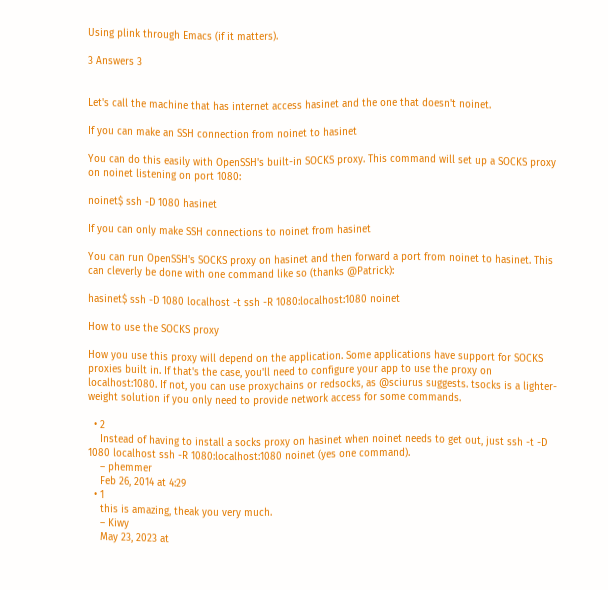Using plink through Emacs (if it matters).

3 Answers 3


Let's call the machine that has internet access hasinet and the one that doesn't noinet.

If you can make an SSH connection from noinet to hasinet

You can do this easily with OpenSSH's built-in SOCKS proxy. This command will set up a SOCKS proxy on noinet listening on port 1080:

noinet$ ssh -D 1080 hasinet

If you can only make SSH connections to noinet from hasinet

You can run OpenSSH's SOCKS proxy on hasinet and then forward a port from noinet to hasinet. This can cleverly be done with one command like so (thanks @Patrick):

hasinet$ ssh -D 1080 localhost -t ssh -R 1080:localhost:1080 noinet

How to use the SOCKS proxy

How you use this proxy will depend on the application. Some applications have support for SOCKS proxies built in. If that's the case, you'll need to configure your app to use the proxy on localhost:1080. If not, you can use proxychains or redsocks, as @sciurus suggests. tsocks is a lighter-weight solution if you only need to provide network access for some commands.

  • 2
    Instead of having to install a socks proxy on hasinet when noinet needs to get out, just ssh -t -D 1080 localhost ssh -R 1080:localhost:1080 noinet (yes one command).
    – phemmer
    Feb 26, 2014 at 4:29
  • 1
    this is amazing, theak you very much.
    – Kiwy
    May 23, 2023 at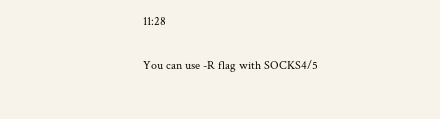11:28

You can use -R flag with SOCKS4/5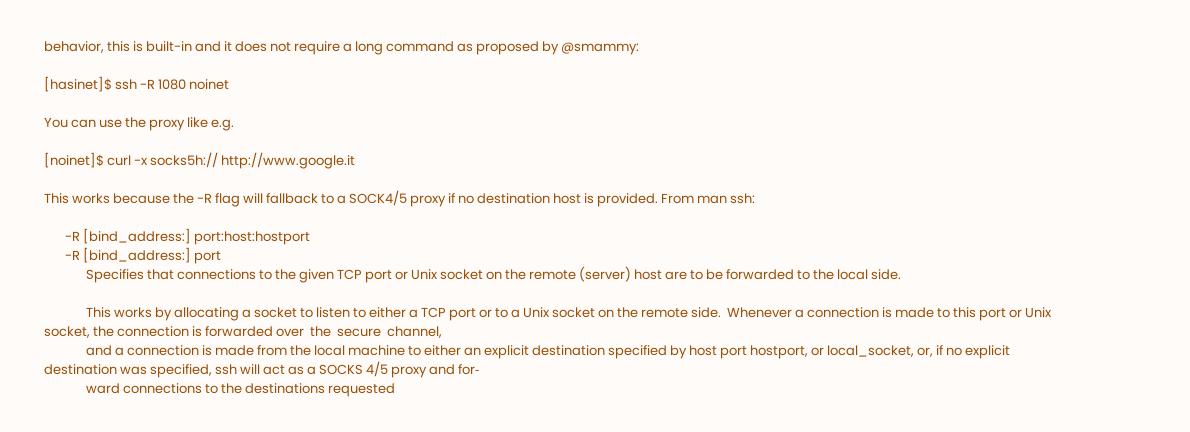behavior, this is built-in and it does not require a long command as proposed by @smammy:

[hasinet]$ ssh -R 1080 noinet

You can use the proxy like e.g.

[noinet]$ curl -x socks5h:// http://www.google.it

This works because the -R flag will fallback to a SOCK4/5 proxy if no destination host is provided. From man ssh:

       -R [bind_address:] port:host:hostport
       -R [bind_address:] port
              Specifies that connections to the given TCP port or Unix socket on the remote (server) host are to be forwarded to the local side.

              This works by allocating a socket to listen to either a TCP port or to a Unix socket on the remote side.  Whenever a connection is made to this port or Unix socket, the connection is forwarded over  the  secure  channel,
              and a connection is made from the local machine to either an explicit destination specified by host port hostport, or local_socket, or, if no explicit destination was specified, ssh will act as a SOCKS 4/5 proxy and for‐
              ward connections to the destinations requested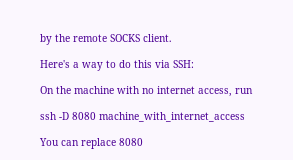by the remote SOCKS client.

Here's a way to do this via SSH:

On the machine with no internet access, run

ssh -D 8080 machine_with_internet_access

You can replace 8080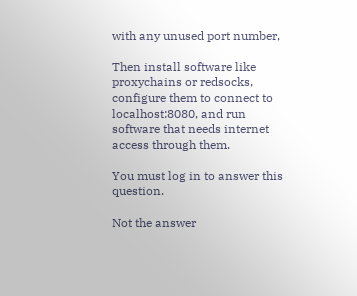with any unused port number,

Then install software like proxychains or redsocks, configure them to connect to localhost:8080, and run software that needs internet access through them.

You must log in to answer this question.

Not the answer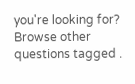you're looking for? Browse other questions tagged .